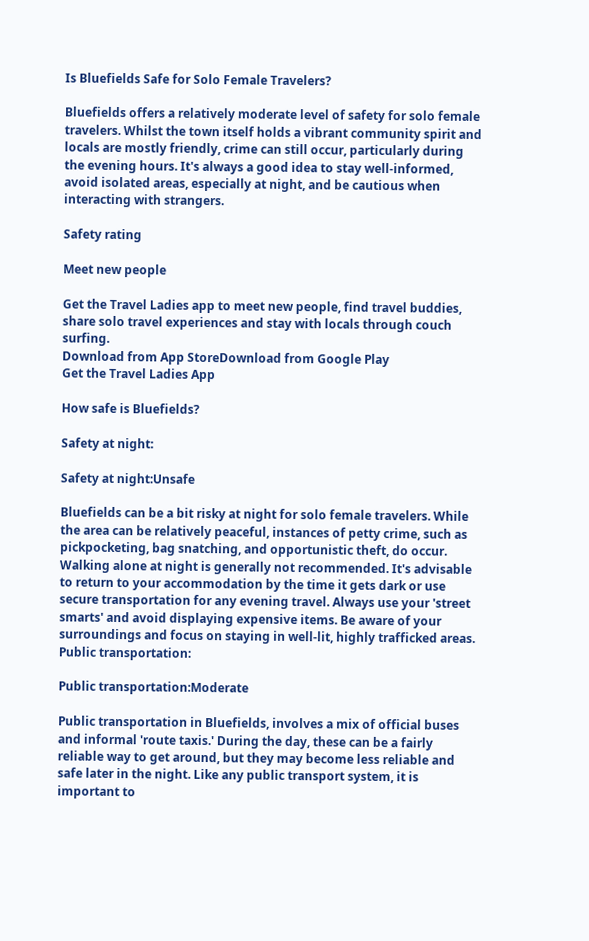Is Bluefields Safe for Solo Female Travelers?

Bluefields offers a relatively moderate level of safety for solo female travelers. Whilst the town itself holds a vibrant community spirit and locals are mostly friendly, crime can still occur, particularly during the evening hours. It's always a good idea to stay well-informed, avoid isolated areas, especially at night, and be cautious when interacting with strangers.

Safety rating

Meet new people

Get the Travel Ladies app to meet new people, find travel buddies, share solo travel experiences and stay with locals through couch surfing.
Download from App StoreDownload from Google Play
Get the Travel Ladies App

How safe is Bluefields?

Safety at night:

Safety at night:Unsafe

Bluefields can be a bit risky at night for solo female travelers. While the area can be relatively peaceful, instances of petty crime, such as pickpocketing, bag snatching, and opportunistic theft, do occur. Walking alone at night is generally not recommended. It's advisable to return to your accommodation by the time it gets dark or use secure transportation for any evening travel. Always use your 'street smarts' and avoid displaying expensive items. Be aware of your surroundings and focus on staying in well-lit, highly trafficked areas.
Public transportation:

Public transportation:Moderate

Public transportation in Bluefields, involves a mix of official buses and informal 'route taxis.' During the day, these can be a fairly reliable way to get around, but they may become less reliable and safe later in the night. Like any public transport system, it is important to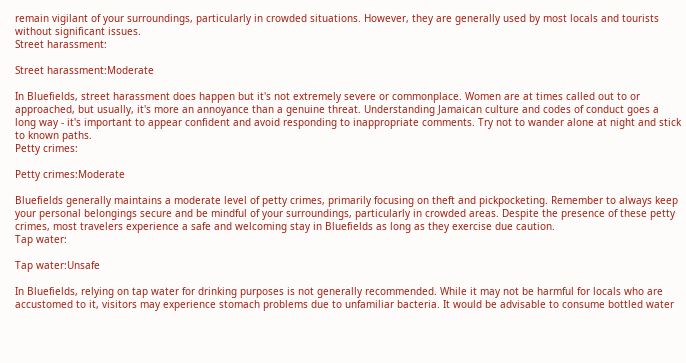remain vigilant of your surroundings, particularly in crowded situations. However, they are generally used by most locals and tourists without significant issues.
Street harassment:

Street harassment:Moderate

In Bluefields, street harassment does happen but it's not extremely severe or commonplace. Women are at times called out to or approached, but usually, it's more an annoyance than a genuine threat. Understanding Jamaican culture and codes of conduct goes a long way - it's important to appear confident and avoid responding to inappropriate comments. Try not to wander alone at night and stick to known paths.
Petty crimes:

Petty crimes:Moderate

Bluefields generally maintains a moderate level of petty crimes, primarily focusing on theft and pickpocketing. Remember to always keep your personal belongings secure and be mindful of your surroundings, particularly in crowded areas. Despite the presence of these petty crimes, most travelers experience a safe and welcoming stay in Bluefields as long as they exercise due caution.
Tap water:

Tap water:Unsafe

In Bluefields, relying on tap water for drinking purposes is not generally recommended. While it may not be harmful for locals who are accustomed to it, visitors may experience stomach problems due to unfamiliar bacteria. It would be advisable to consume bottled water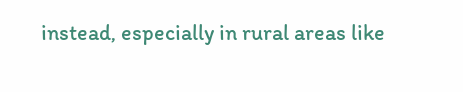instead, especially in rural areas like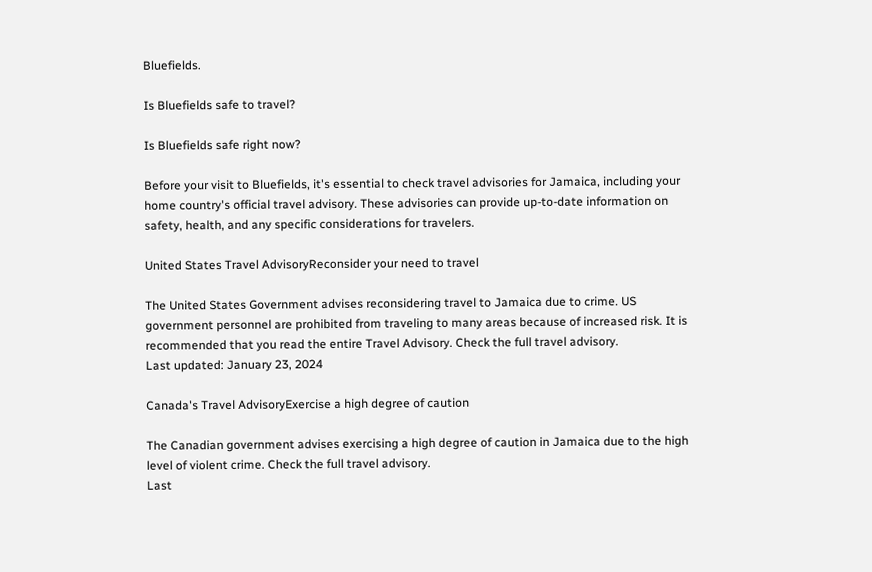Bluefields.

Is Bluefields safe to travel?

Is Bluefields safe right now?

Before your visit to Bluefields, it's essential to check travel advisories for Jamaica, including your home country's official travel advisory. These advisories can provide up-to-date information on safety, health, and any specific considerations for travelers.

United States Travel AdvisoryReconsider your need to travel

The United States Government advises reconsidering travel to Jamaica due to crime. US government personnel are prohibited from traveling to many areas because of increased risk. It is recommended that you read the entire Travel Advisory. Check the full travel advisory.
Last updated: January 23, 2024

Canada's Travel AdvisoryExercise a high degree of caution

The Canadian government advises exercising a high degree of caution in Jamaica due to the high level of violent crime. Check the full travel advisory.
Last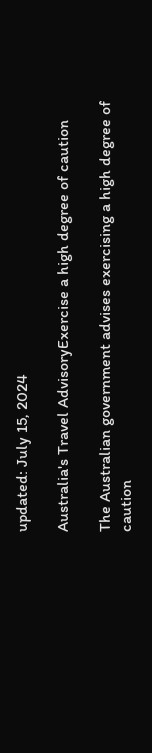updated: July 15, 2024

Australia's Travel AdvisoryExercise a high degree of caution

The Australian government advises exercising a high degree of caution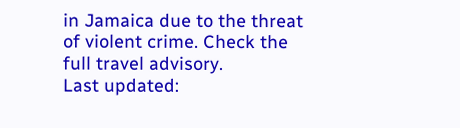in Jamaica due to the threat of violent crime. Check the full travel advisory.
Last updated: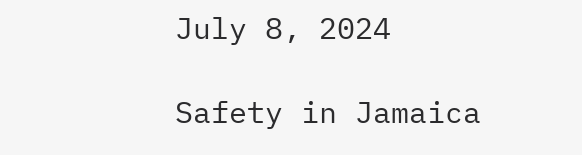July 8, 2024

Safety in Jamaica